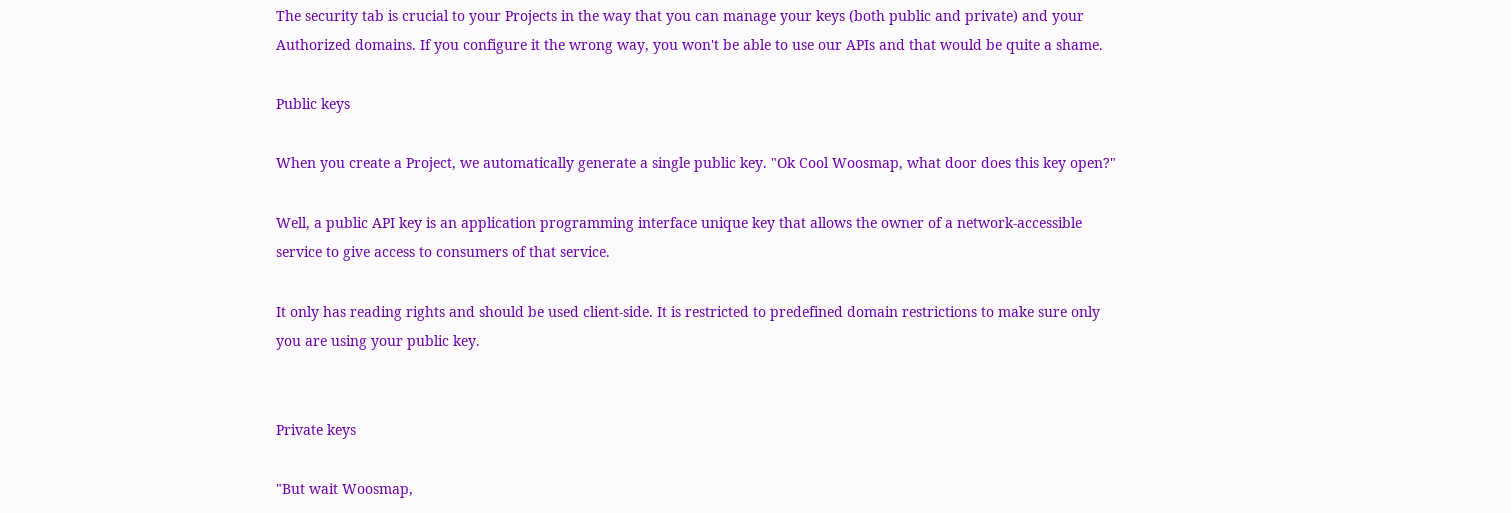The security tab is crucial to your Projects in the way that you can manage your keys (both public and private) and your Authorized domains. If you configure it the wrong way, you won't be able to use our APIs and that would be quite a shame.

Public keys

When you create a Project, we automatically generate a single public key. "Ok Cool Woosmap, what door does this key open?"

Well, a public API key is an application programming interface unique key that allows the owner of a network-accessible service to give access to consumers of that service.

It only has reading rights and should be used client-side. It is restricted to predefined domain restrictions to make sure only you are using your public key.


Private keys

"But wait Woosmap,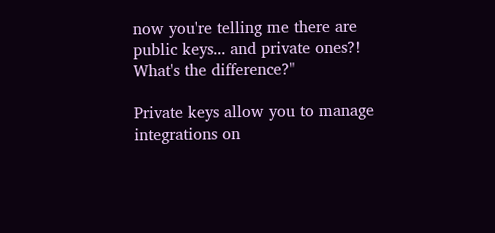now you're telling me there are public keys... and private ones?! What's the difference?"

Private keys allow you to manage integrations on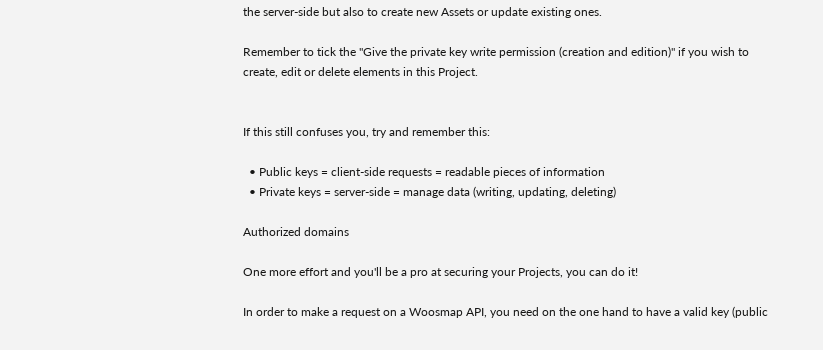the server-side but also to create new Assets or update existing ones.

Remember to tick the "Give the private key write permission (creation and edition)" if you wish to create, edit or delete elements in this Project.


If this still confuses you, try and remember this:

  • Public keys = client-side requests = readable pieces of information
  • Private keys = server-side = manage data (writing, updating, deleting)

Authorized domains

One more effort and you'll be a pro at securing your Projects, you can do it!

In order to make a request on a Woosmap API, you need on the one hand to have a valid key (public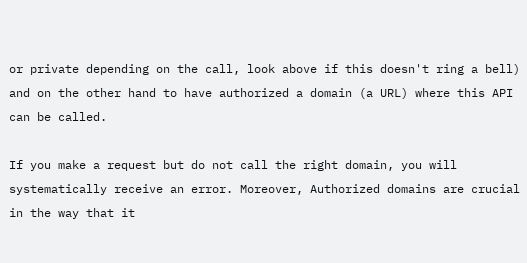or private depending on the call, look above if this doesn't ring a bell) and on the other hand to have authorized a domain (a URL) where this API can be called.

If you make a request but do not call the right domain, you will systematically receive an error. Moreover, Authorized domains are crucial in the way that it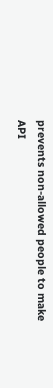prevents non-allowed people to make API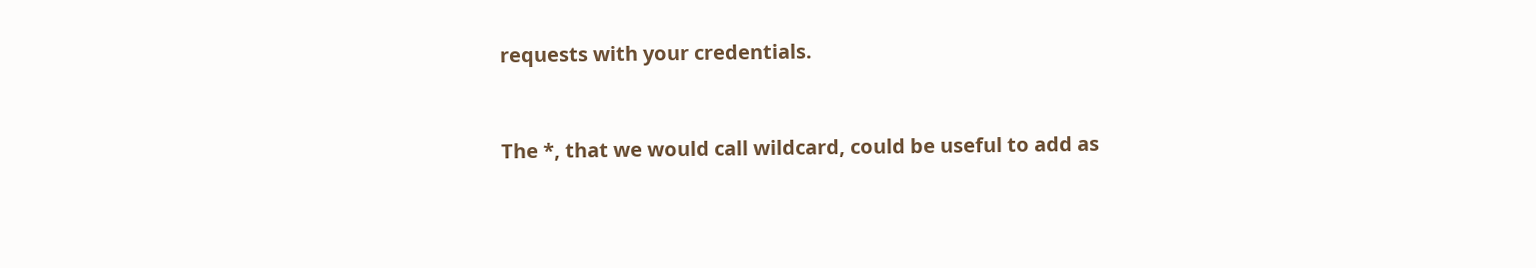requests with your credentials.


The *, that we would call wildcard, could be useful to add as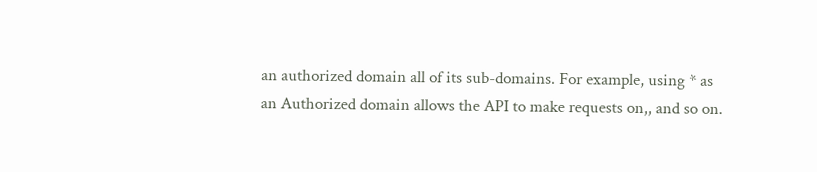an authorized domain all of its sub-domains. For example, using * as an Authorized domain allows the API to make requests on,, and so on.